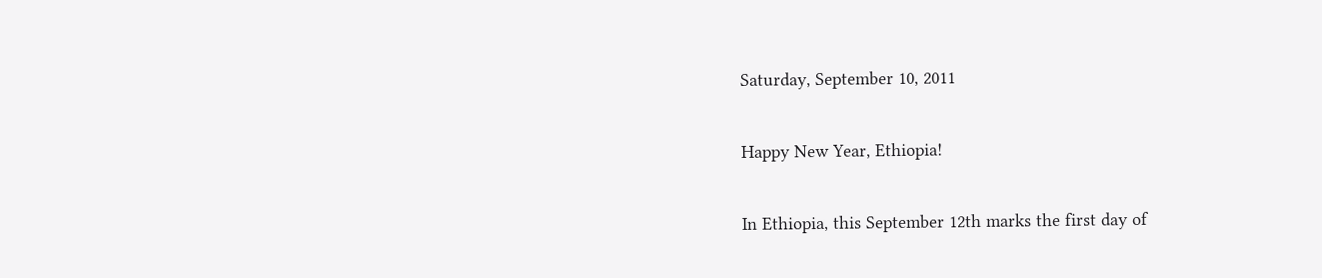Saturday, September 10, 2011

Happy New Year, Ethiopia!

In Ethiopia, this September 12th marks the first day of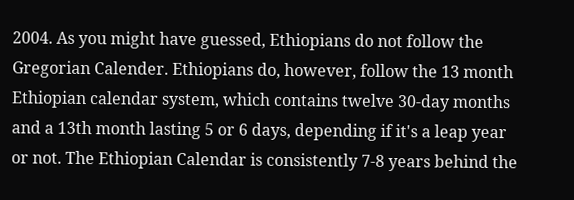2004. As you might have guessed, Ethiopians do not follow the Gregorian Calender. Ethiopians do, however, follow the 13 month Ethiopian calendar system, which contains twelve 30-day months and a 13th month lasting 5 or 6 days, depending if it's a leap year or not. The Ethiopian Calendar is consistently 7-8 years behind the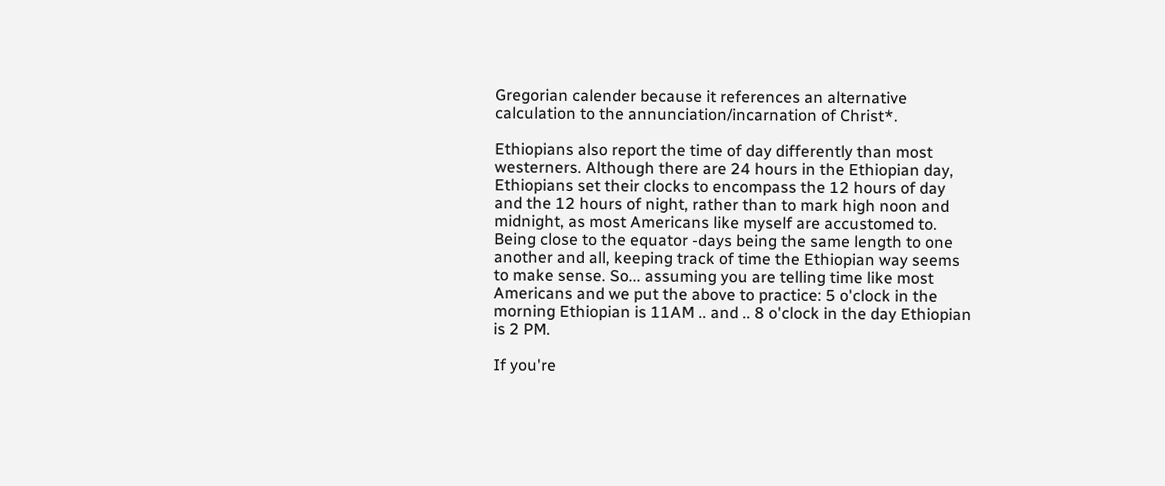Gregorian calender because it references an alternative calculation to the annunciation/incarnation of Christ*.

Ethiopians also report the time of day differently than most westerners. Although there are 24 hours in the Ethiopian day, Ethiopians set their clocks to encompass the 12 hours of day and the 12 hours of night, rather than to mark high noon and midnight, as most Americans like myself are accustomed to. Being close to the equator -days being the same length to one another and all, keeping track of time the Ethiopian way seems to make sense. So... assuming you are telling time like most Americans and we put the above to practice: 5 o'clock in the morning Ethiopian is 11AM .. and .. 8 o'clock in the day Ethiopian is 2 PM.

If you're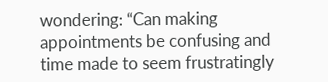wondering: “Can making appointments be confusing and time made to seem frustratingly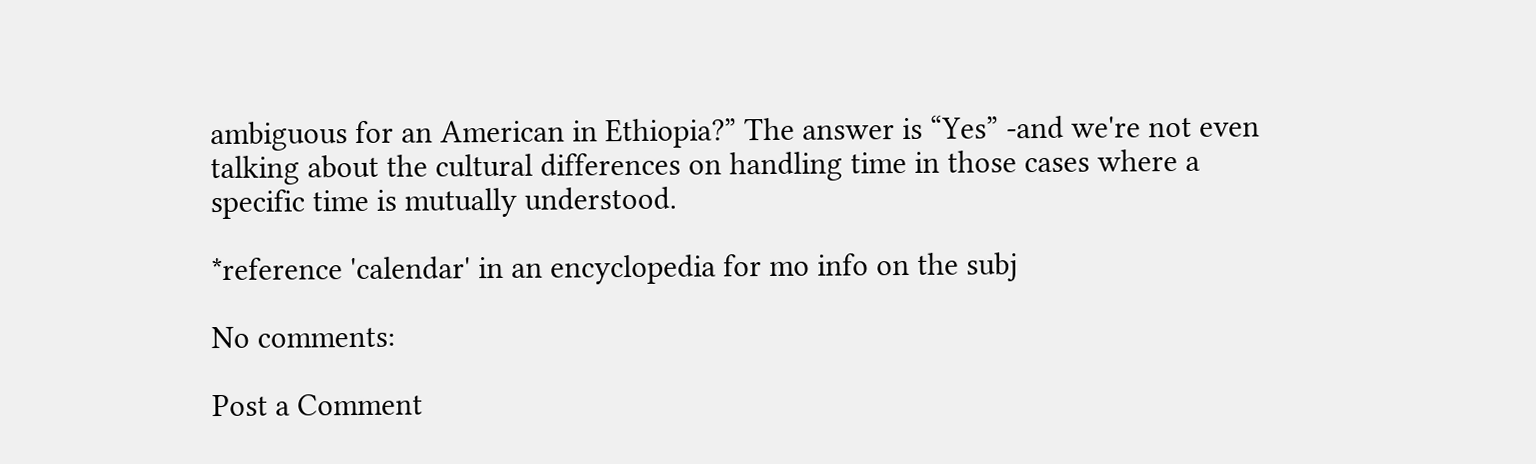ambiguous for an American in Ethiopia?” The answer is “Yes” -and we're not even talking about the cultural differences on handling time in those cases where a specific time is mutually understood.

*reference 'calendar' in an encyclopedia for mo info on the subj

No comments:

Post a Comment